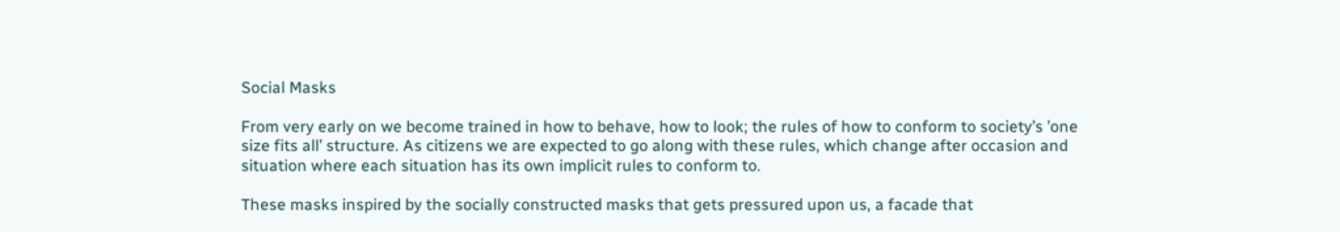Social Masks

From very early on we become trained in how to behave, how to look; the rules of how to conform to society’s ’one size fits all’ structure. As citizens we are expected to go along with these rules, which change after occasion and situation where each situation has its own implicit rules to conform to.

These masks inspired by the socially constructed masks that gets pressured upon us, a facade that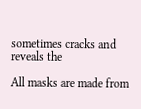sometimes cracks and reveals the

All masks are made from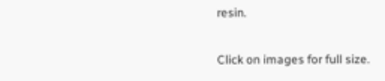resin.

Click on images for full size.